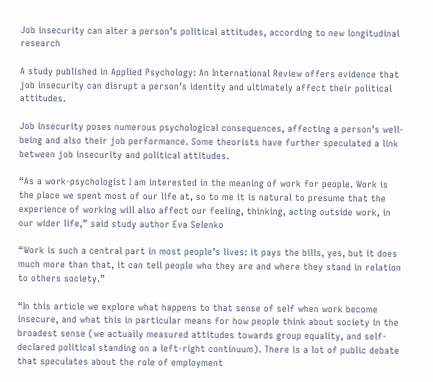Job insecurity can alter a person’s political attitudes, according to new longitudinal research

A study published in Applied Psychology: An International Review offers evidence that job insecurity can disrupt a person’s identity and ultimately affect their political attitudes.

Job insecurity poses numerous psychological consequences, affecting a person’s well-being and also their job performance. Some theorists have further speculated a link between job insecurity and political attitudes.

“As a work-psychologist I am interested in the meaning of work for people. Work is the place we spent most of our life at, so to me it is natural to presume that the experience of working will also affect our feeling, thinking, acting outside work, in our wider life,” said study author Eva Selenko

“Work is such a central part in most people’s lives: it pays the bills, yes, but it does much more than that, it can tell people who they are and where they stand in relation to others society.”

“In this article we explore what happens to that sense of self when work become insecure, and what this in particular means for how people think about society in the broadest sense (we actually measured attitudes towards group equality, and self-declared political standing on a left-right continuum). There is a lot of public debate that speculates about the role of employment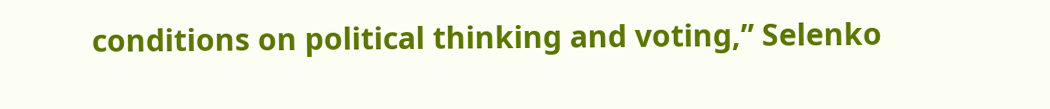conditions on political thinking and voting,” Selenko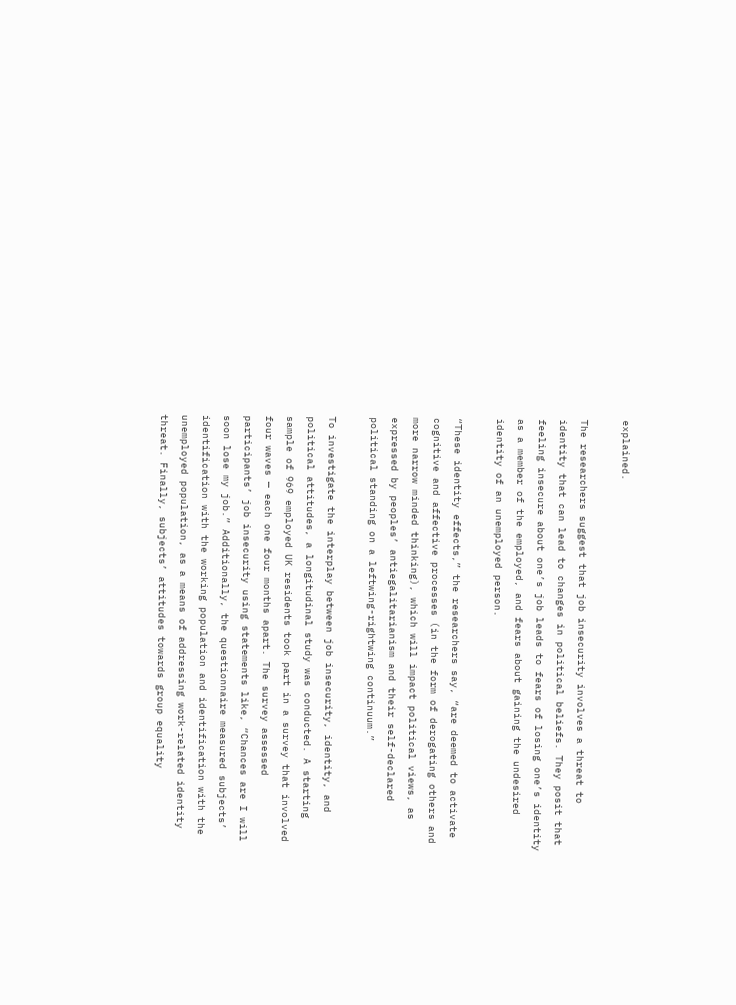explained.

The researchers suggest that job insecurity involves a threat to identity that can lead to changes in political beliefs. They posit that feeling insecure about one’s job leads to fears of losing one’s identity as a member of the employed, and fears about gaining the undesired identity of an unemployed person.

“These identity effects,” the researchers say, “are deemed to activate cognitive and affective processes (in the form of derogating others and more narrow minded thinking), which will impact political views, as expressed by peoples’ antiegalitarianism and their self-declared political standing on a leftwing-rightwing continuum.”

To investigate the interplay between job insecurity, identity, and political attitudes, a longitudinal study was conducted. A starting sample of 969 employed UK residents took part in a survey that involved four waves — each one four months apart. The survey assessed participants’ job insecurity using statements like, “Chances are I will soon lose my job.” Additionally, the questionnaire measured subjects’ identification with the working population and identification with the unemployed population, as a means of addressing work-related identity threat. Finally, subjects’ attitudes towards group equality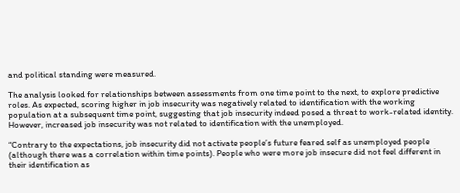and political standing were measured.

The analysis looked for relationships between assessments from one time point to the next, to explore predictive roles. As expected, scoring higher in job insecurity was negatively related to identification with the working population at a subsequent time point, suggesting that job insecurity indeed posed a threat to work-related identity. However, increased job insecurity was not related to identification with the unemployed.

“Contrary to the expectations, job insecurity did not activate people’s future feared self as unemployed people (although there was a correlation within time points). People who were more job insecure did not feel different in their identification as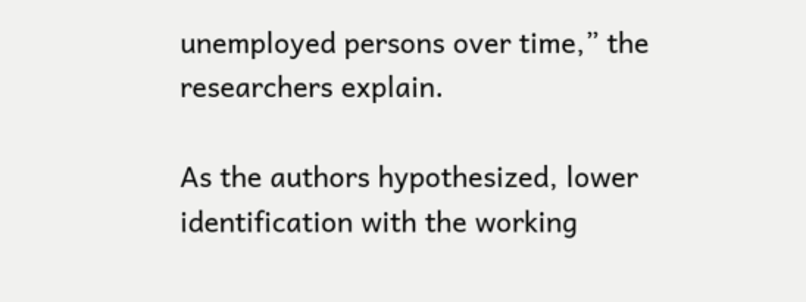unemployed persons over time,” the researchers explain.

As the authors hypothesized, lower identification with the working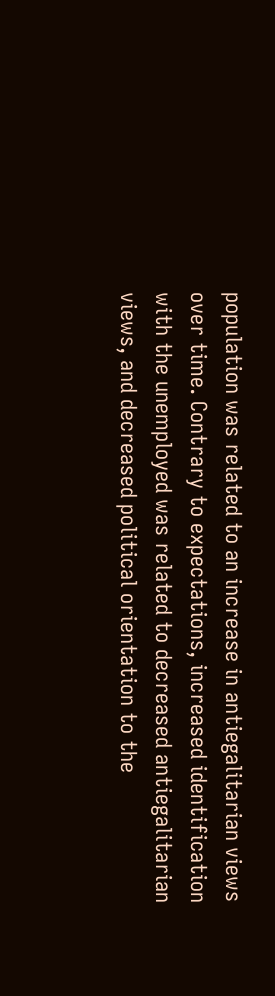population was related to an increase in antiegalitarian views over time. Contrary to expectations, increased identification with the unemployed was related to decreased antiegalitarian views, and decreased political orientation to the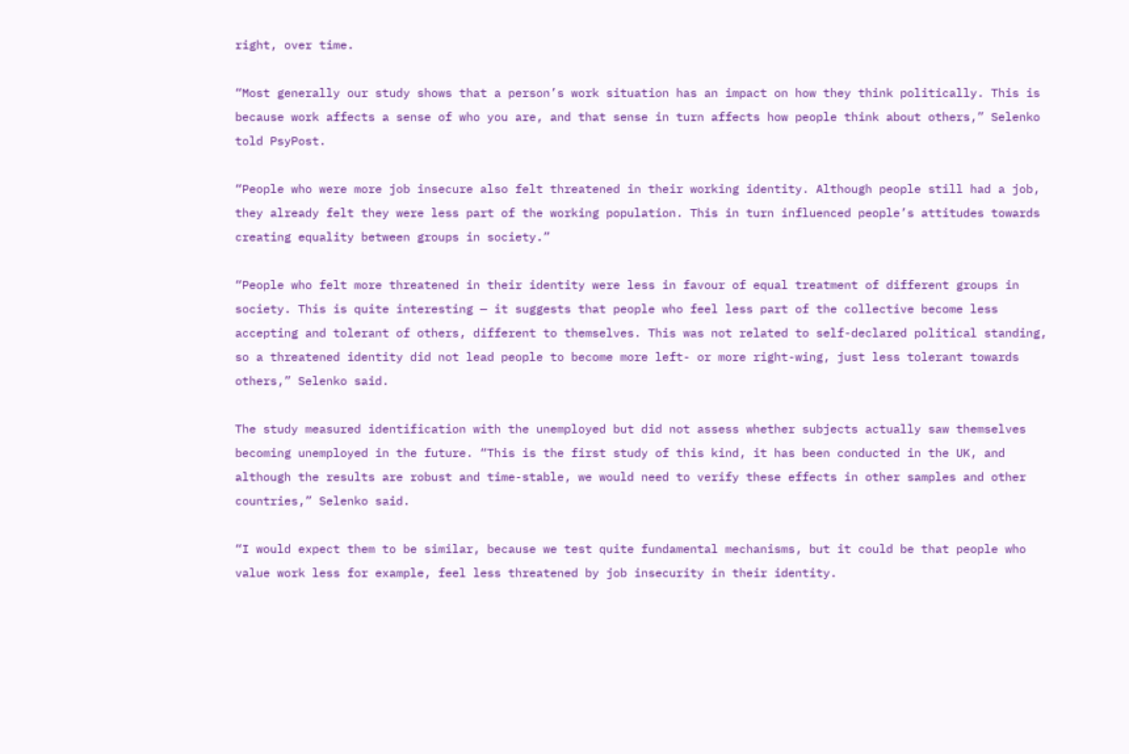right, over time.

“Most generally our study shows that a person’s work situation has an impact on how they think politically. This is because work affects a sense of who you are, and that sense in turn affects how people think about others,” Selenko told PsyPost.

“People who were more job insecure also felt threatened in their working identity. Although people still had a job, they already felt they were less part of the working population. This in turn influenced people’s attitudes towards creating equality between groups in society.”

“People who felt more threatened in their identity were less in favour of equal treatment of different groups in society. This is quite interesting — it suggests that people who feel less part of the collective become less accepting and tolerant of others, different to themselves. This was not related to self-declared political standing, so a threatened identity did not lead people to become more left- or more right-wing, just less tolerant towards others,” Selenko said.

The study measured identification with the unemployed but did not assess whether subjects actually saw themselves becoming unemployed in the future. “This is the first study of this kind, it has been conducted in the UK, and although the results are robust and time-stable, we would need to verify these effects in other samples and other countries,” Selenko said.

“I would expect them to be similar, because we test quite fundamental mechanisms, but it could be that people who value work less for example, feel less threatened by job insecurity in their identity.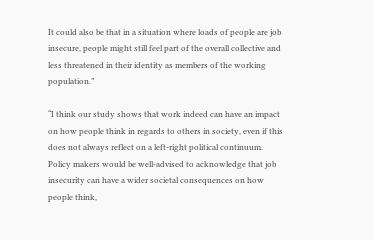It could also be that in a situation where loads of people are job insecure, people might still feel part of the overall collective and less threatened in their identity as members of the working population.”

“I think our study shows that work indeed can have an impact on how people think in regards to others in society, even if this does not always reflect on a left-right political continuum. Policy makers would be well-advised to acknowledge that job insecurity can have a wider societal consequences on how people think,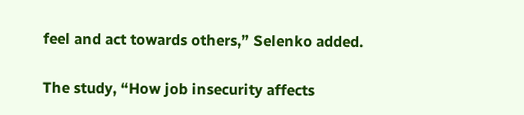feel and act towards others,” Selenko added.

The study, “How job insecurity affects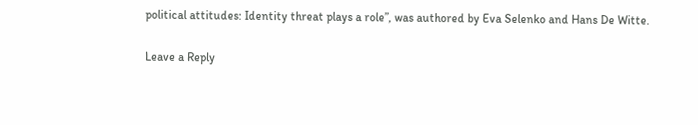political attitudes: Identity threat plays a role”, was authored by Eva Selenko and Hans De Witte.

Leave a Reply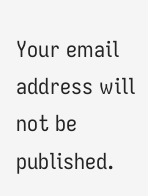Your email address will not be published.